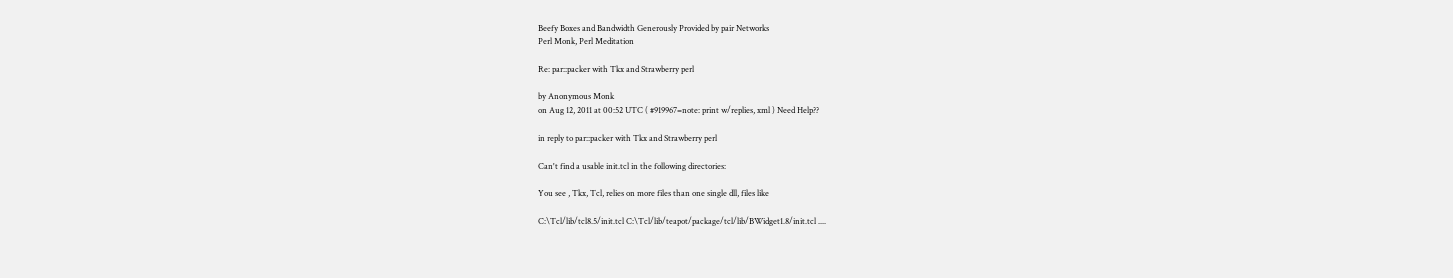Beefy Boxes and Bandwidth Generously Provided by pair Networks
Perl Monk, Perl Meditation

Re: par::packer with Tkx and Strawberry perl

by Anonymous Monk
on Aug 12, 2011 at 00:52 UTC ( #919967=note: print w/replies, xml ) Need Help??

in reply to par::packer with Tkx and Strawberry perl

Can't find a usable init.tcl in the following directories:

You see , Tkx, Tcl, relies on more files than one single dll, files like

C:\Tcl/lib/tcl8.5/init.tcl C:\Tcl/lib/teapot/package/tcl/lib/BWidget1.8/init.tcl ....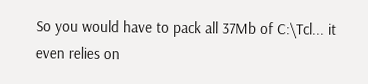So you would have to pack all 37Mb of C:\Tcl... it even relies on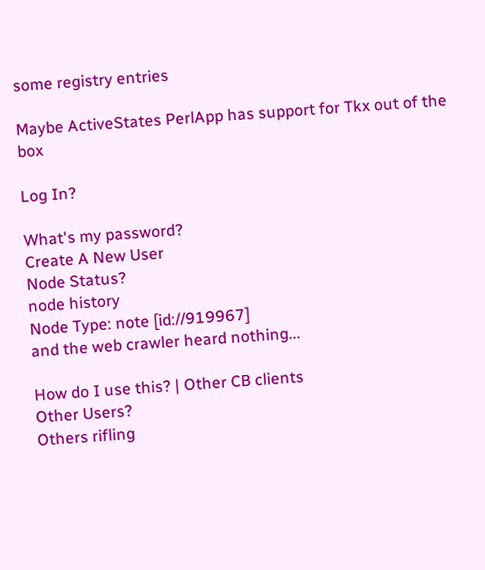some registry entries

Maybe ActiveStates PerlApp has support for Tkx out of the box

Log In?

What's my password?
Create A New User
Node Status?
node history
Node Type: note [id://919967]
and the web crawler heard nothing...

How do I use this? | Other CB clients
Other Users?
Others rifling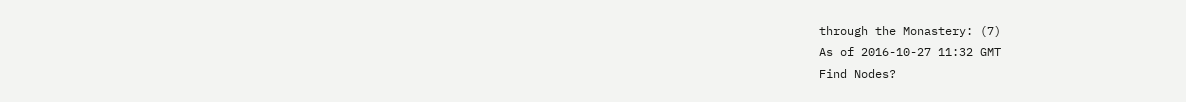through the Monastery: (7)
As of 2016-10-27 11:32 GMT
Find Nodes?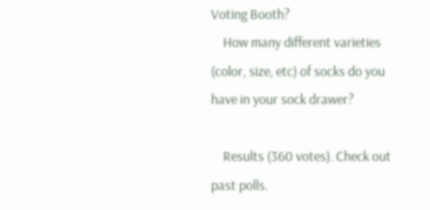Voting Booth?
    How many different varieties (color, size, etc) of socks do you have in your sock drawer?

    Results (360 votes). Check out past polls.